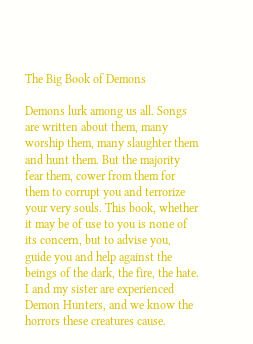The Big Book of Demons

Demons lurk among us all. Songs are written about them, many worship them, many slaughter them and hunt them. But the majority fear them, cower from them for them to corrupt you and terrorize your very souls. This book, whether it may be of use to you is none of its concern, but to advise you, guide you and help against the beings of the dark, the fire, the hate. I and my sister are experienced Demon Hunters, and we know the horrors these creatures cause.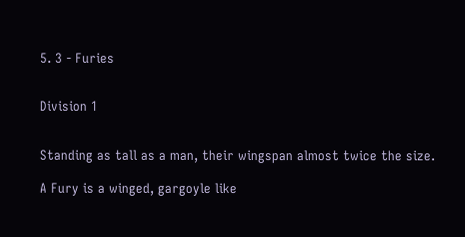5. 3 - Furies


Division 1


Standing as tall as a man, their wingspan almost twice the size.

A Fury is a winged, gargoyle like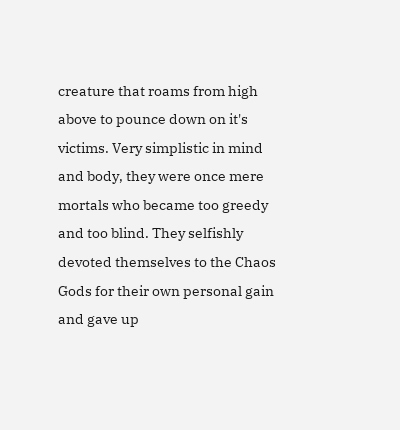creature that roams from high above to pounce down on it's victims. Very simplistic in mind and body, they were once mere mortals who became too greedy and too blind. They selfishly devoted themselves to the Chaos Gods for their own personal gain and gave up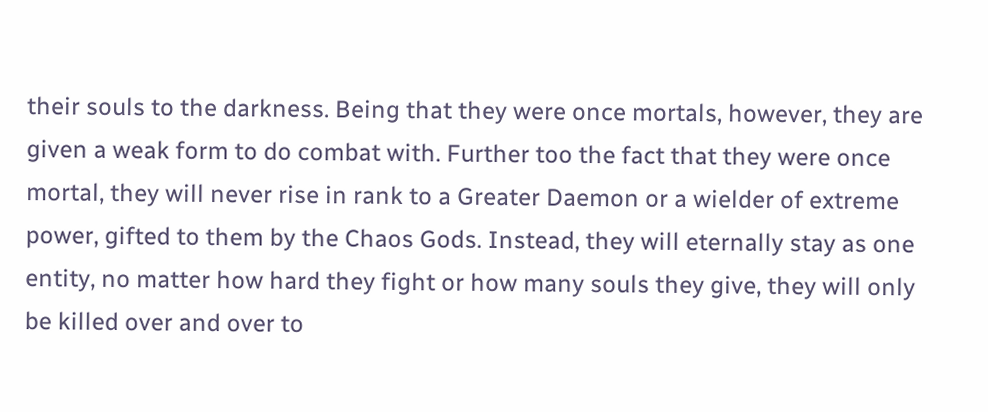their souls to the darkness. Being that they were once mortals, however, they are given a weak form to do combat with. Further too the fact that they were once mortal, they will never rise in rank to a Greater Daemon or a wielder of extreme power, gifted to them by the Chaos Gods. Instead, they will eternally stay as one entity, no matter how hard they fight or how many souls they give, they will only be killed over and over to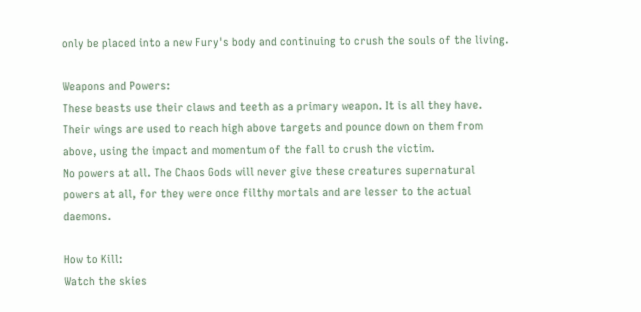only be placed into a new Fury's body and continuing to crush the souls of the living.

Weapons and Powers:
These beasts use their claws and teeth as a primary weapon. It is all they have. Their wings are used to reach high above targets and pounce down on them from above, using the impact and momentum of the fall to crush the victim.
No powers at all. The Chaos Gods will never give these creatures supernatural powers at all, for they were once filthy mortals and are lesser to the actual daemons.

How to Kill:
Watch the skies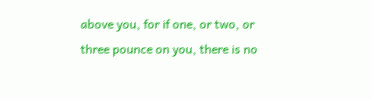above you, for if one, or two, or three pounce on you, there is no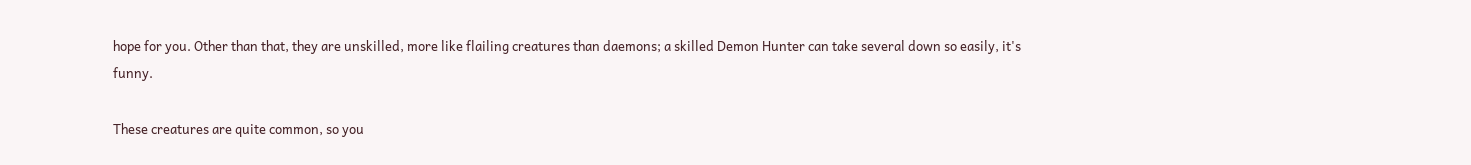hope for you. Other than that, they are unskilled, more like flailing creatures than daemons; a skilled Demon Hunter can take several down so easily, it's funny.

These creatures are quite common, so you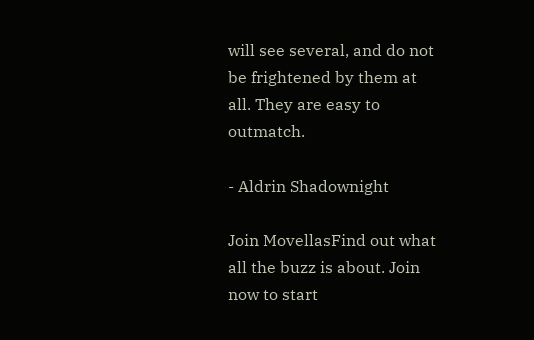will see several, and do not be frightened by them at all. They are easy to outmatch.

- Aldrin Shadownight

Join MovellasFind out what all the buzz is about. Join now to start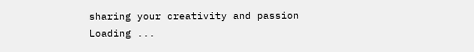sharing your creativity and passion
Loading ...